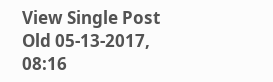View Single Post
Old 05-13-2017, 08:16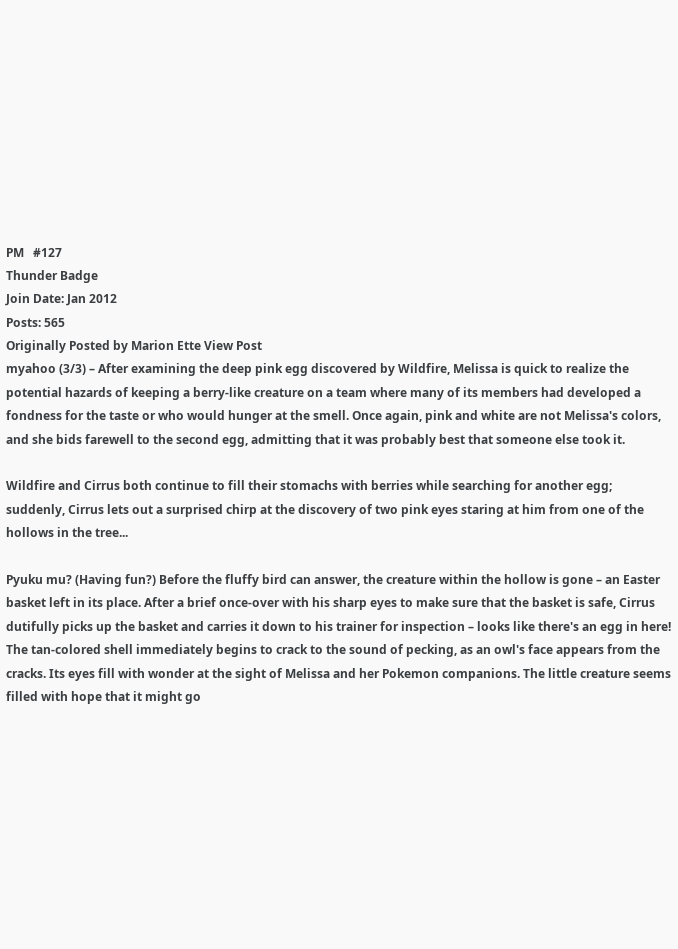PM   #127
Thunder Badge
Join Date: Jan 2012
Posts: 565
Originally Posted by Marion Ette View Post
myahoo (3/3) – After examining the deep pink egg discovered by Wildfire, Melissa is quick to realize the potential hazards of keeping a berry-like creature on a team where many of its members had developed a fondness for the taste or who would hunger at the smell. Once again, pink and white are not Melissa's colors, and she bids farewell to the second egg, admitting that it was probably best that someone else took it.

Wildfire and Cirrus both continue to fill their stomachs with berries while searching for another egg; suddenly, Cirrus lets out a surprised chirp at the discovery of two pink eyes staring at him from one of the hollows in the tree...

Pyuku mu? (Having fun?) Before the fluffy bird can answer, the creature within the hollow is gone – an Easter basket left in its place. After a brief once-over with his sharp eyes to make sure that the basket is safe, Cirrus dutifully picks up the basket and carries it down to his trainer for inspection – looks like there's an egg in here! The tan-colored shell immediately begins to crack to the sound of pecking, as an owl's face appears from the cracks. Its eyes fill with wonder at the sight of Melissa and her Pokemon companions. The little creature seems filled with hope that it might go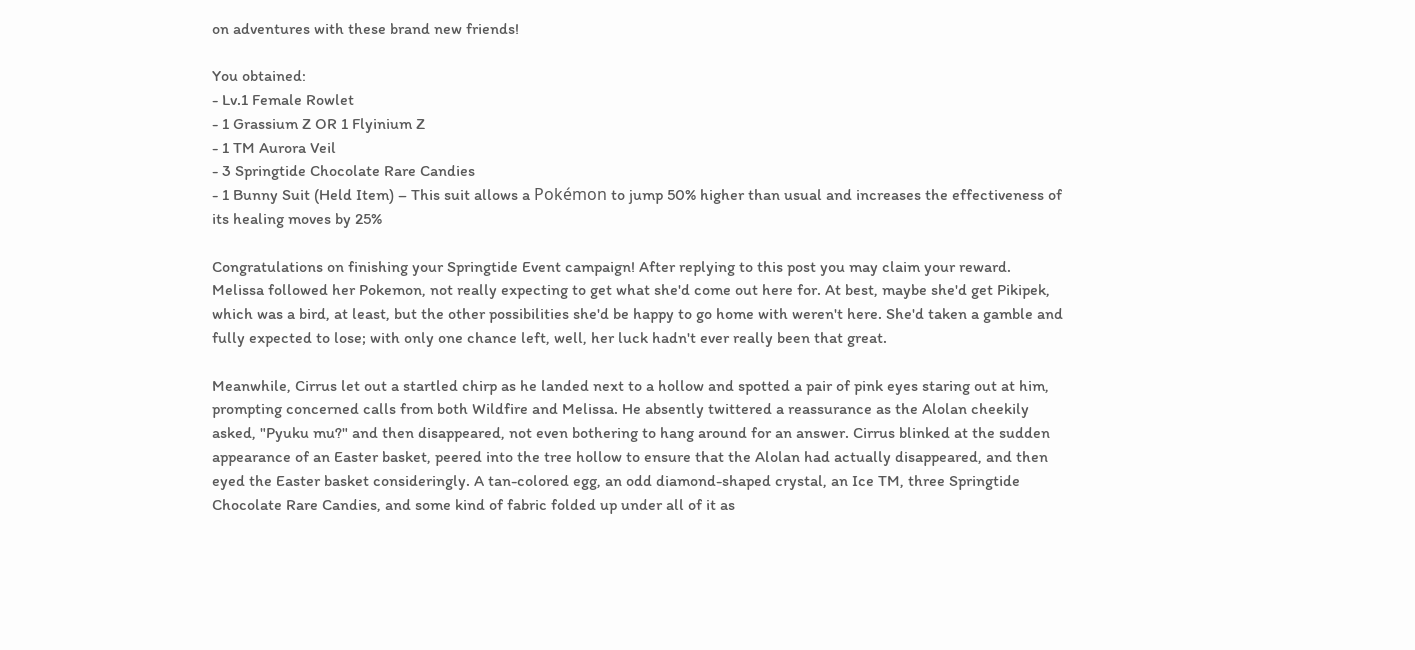on adventures with these brand new friends!

You obtained:
- Lv.1 Female Rowlet
- 1 Grassium Z OR 1 Flyinium Z
- 1 TM Aurora Veil
- 3 Springtide Chocolate Rare Candies
- 1 Bunny Suit (Held Item) – This suit allows a Pokémon to jump 50% higher than usual and increases the effectiveness of its healing moves by 25%

Congratulations on finishing your Springtide Event campaign! After replying to this post you may claim your reward.
Melissa followed her Pokemon, not really expecting to get what she'd come out here for. At best, maybe she'd get Pikipek, which was a bird, at least, but the other possibilities she'd be happy to go home with weren't here. She'd taken a gamble and fully expected to lose; with only one chance left, well, her luck hadn't ever really been that great.

Meanwhile, Cirrus let out a startled chirp as he landed next to a hollow and spotted a pair of pink eyes staring out at him, prompting concerned calls from both Wildfire and Melissa. He absently twittered a reassurance as the Alolan cheekily asked, "Pyuku mu?" and then disappeared, not even bothering to hang around for an answer. Cirrus blinked at the sudden appearance of an Easter basket, peered into the tree hollow to ensure that the Alolan had actually disappeared, and then eyed the Easter basket consideringly. A tan-colored egg, an odd diamond-shaped crystal, an Ice TM, three Springtide Chocolate Rare Candies, and some kind of fabric folded up under all of it as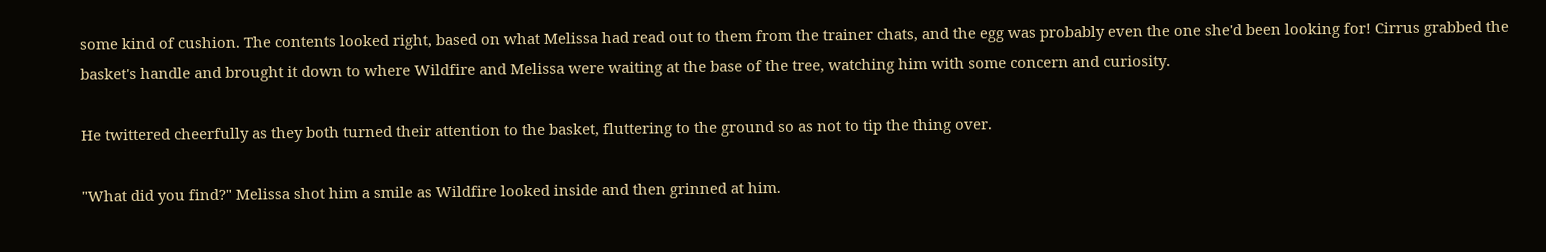some kind of cushion. The contents looked right, based on what Melissa had read out to them from the trainer chats, and the egg was probably even the one she'd been looking for! Cirrus grabbed the basket's handle and brought it down to where Wildfire and Melissa were waiting at the base of the tree, watching him with some concern and curiosity.

He twittered cheerfully as they both turned their attention to the basket, fluttering to the ground so as not to tip the thing over.

"What did you find?" Melissa shot him a smile as Wildfire looked inside and then grinned at him.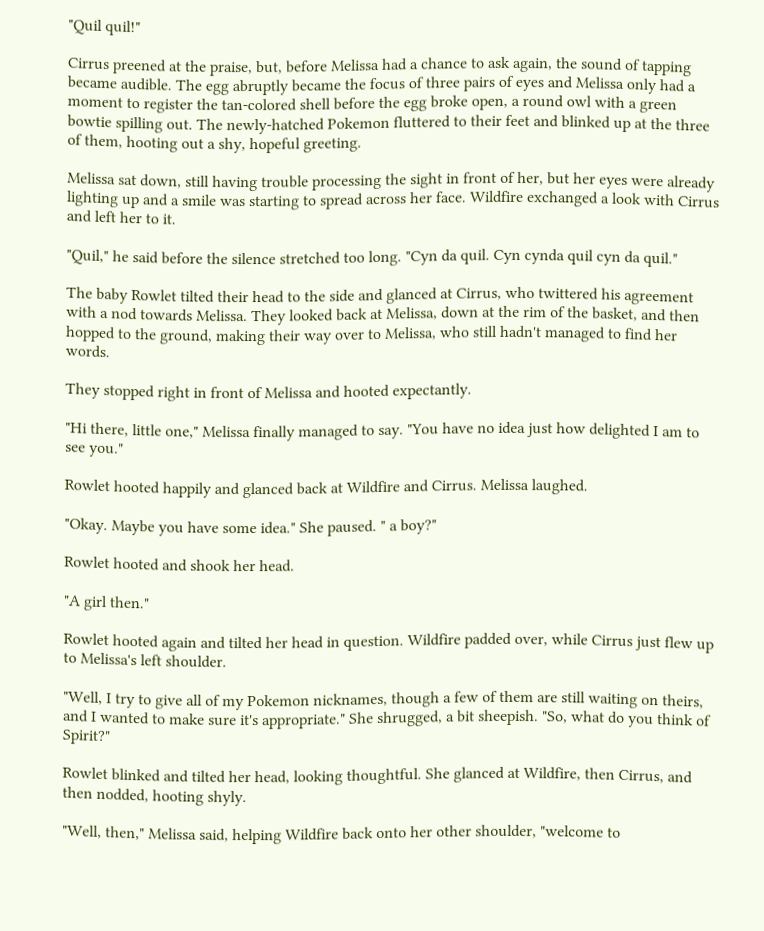"Quil quil!"

Cirrus preened at the praise, but, before Melissa had a chance to ask again, the sound of tapping became audible. The egg abruptly became the focus of three pairs of eyes and Melissa only had a moment to register the tan-colored shell before the egg broke open, a round owl with a green bowtie spilling out. The newly-hatched Pokemon fluttered to their feet and blinked up at the three of them, hooting out a shy, hopeful greeting.

Melissa sat down, still having trouble processing the sight in front of her, but her eyes were already lighting up and a smile was starting to spread across her face. Wildfire exchanged a look with Cirrus and left her to it.

"Quil," he said before the silence stretched too long. "Cyn da quil. Cyn cynda quil cyn da quil."

The baby Rowlet tilted their head to the side and glanced at Cirrus, who twittered his agreement with a nod towards Melissa. They looked back at Melissa, down at the rim of the basket, and then hopped to the ground, making their way over to Melissa, who still hadn't managed to find her words.

They stopped right in front of Melissa and hooted expectantly.

"Hi there, little one," Melissa finally managed to say. "You have no idea just how delighted I am to see you."

Rowlet hooted happily and glanced back at Wildfire and Cirrus. Melissa laughed.

"Okay. Maybe you have some idea." She paused. " a boy?"

Rowlet hooted and shook her head.

"A girl then."

Rowlet hooted again and tilted her head in question. Wildfire padded over, while Cirrus just flew up to Melissa's left shoulder.

"Well, I try to give all of my Pokemon nicknames, though a few of them are still waiting on theirs, and I wanted to make sure it's appropriate." She shrugged, a bit sheepish. "So, what do you think of Spirit?"

Rowlet blinked and tilted her head, looking thoughtful. She glanced at Wildfire, then Cirrus, and then nodded, hooting shyly.

"Well, then," Melissa said, helping Wildfire back onto her other shoulder, "welcome to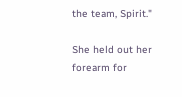the team, Spirit."

She held out her forearm for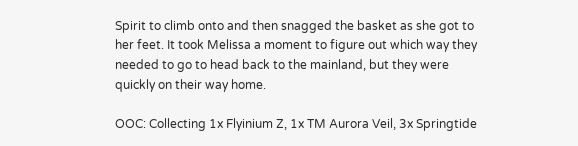Spirit to climb onto and then snagged the basket as she got to her feet. It took Melissa a moment to figure out which way they needed to go to head back to the mainland, but they were quickly on their way home.

OOC: Collecting 1x Flyinium Z, 1x TM Aurora Veil, 3x Springtide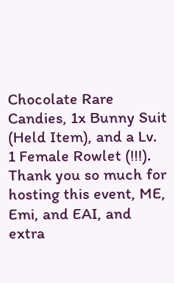Chocolate Rare Candies, 1x Bunny Suit (Held Item), and a Lv. 1 Female Rowlet (!!!). Thank you so much for hosting this event, ME, Emi, and EAI, and extra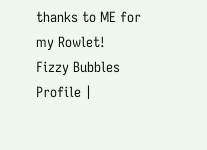thanks to ME for my Rowlet!
Fizzy Bubbles
Profile |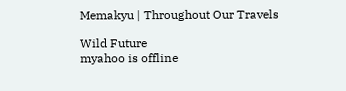Memakyu | Throughout Our Travels

Wild Future
myahoo is offline